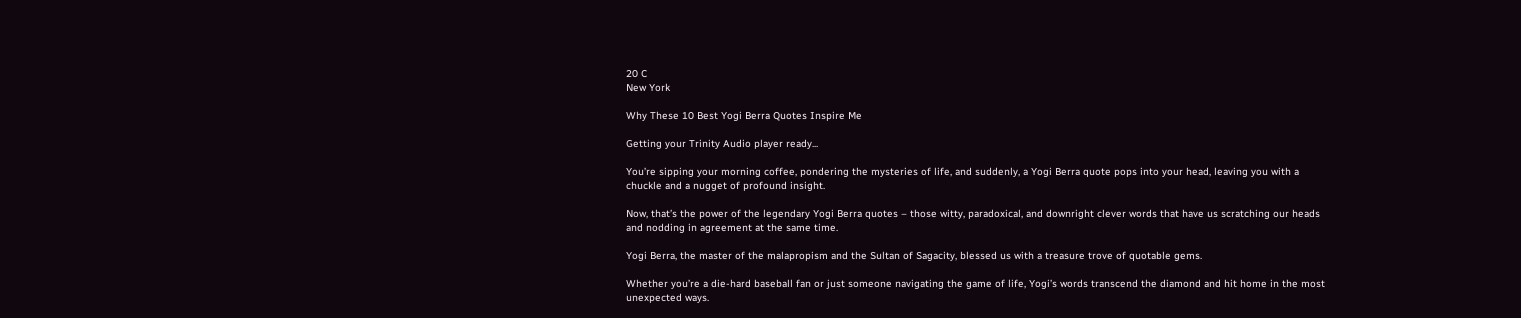20 C
New York

Why These 10 Best Yogi Berra Quotes Inspire Me

Getting your Trinity Audio player ready...

You’re sipping your morning coffee, pondering the mysteries of life, and suddenly, a Yogi Berra quote pops into your head, leaving you with a chuckle and a nugget of profound insight.

Now, that’s the power of the legendary Yogi Berra quotes – those witty, paradoxical, and downright clever words that have us scratching our heads and nodding in agreement at the same time.

Yogi Berra, the master of the malapropism and the Sultan of Sagacity, blessed us with a treasure trove of quotable gems.

Whether you’re a die-hard baseball fan or just someone navigating the game of life, Yogi’s words transcend the diamond and hit home in the most unexpected ways.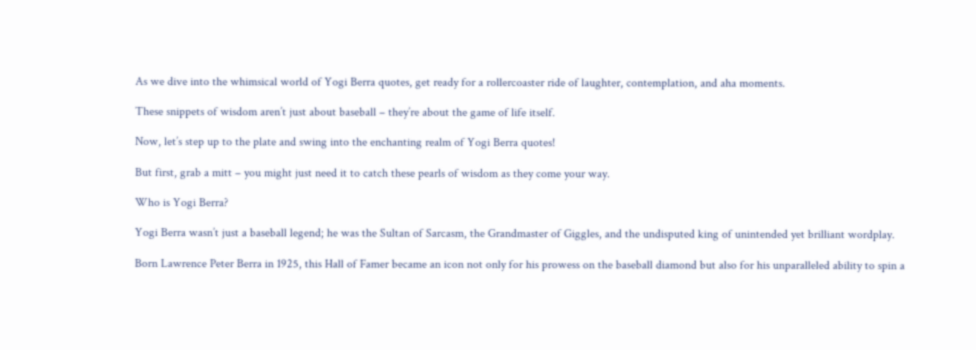As we dive into the whimsical world of Yogi Berra quotes, get ready for a rollercoaster ride of laughter, contemplation, and aha moments.

These snippets of wisdom aren’t just about baseball – they’re about the game of life itself.

Now, let’s step up to the plate and swing into the enchanting realm of Yogi Berra quotes!

But first, grab a mitt – you might just need it to catch these pearls of wisdom as they come your way.

Who is Yogi Berra?

Yogi Berra wasn’t just a baseball legend; he was the Sultan of Sarcasm, the Grandmaster of Giggles, and the undisputed king of unintended yet brilliant wordplay.

Born Lawrence Peter Berra in 1925, this Hall of Famer became an icon not only for his prowess on the baseball diamond but also for his unparalleled ability to spin a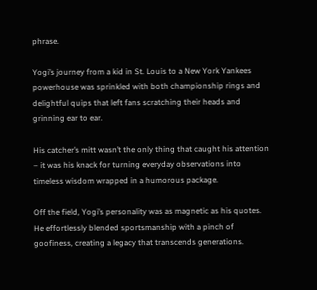phrase.

Yogi’s journey from a kid in St. Louis to a New York Yankees powerhouse was sprinkled with both championship rings and delightful quips that left fans scratching their heads and grinning ear to ear.

His catcher’s mitt wasn’t the only thing that caught his attention – it was his knack for turning everyday observations into timeless wisdom wrapped in a humorous package.

Off the field, Yogi’s personality was as magnetic as his quotes. He effortlessly blended sportsmanship with a pinch of goofiness, creating a legacy that transcends generations.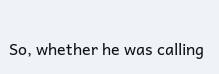So, whether he was calling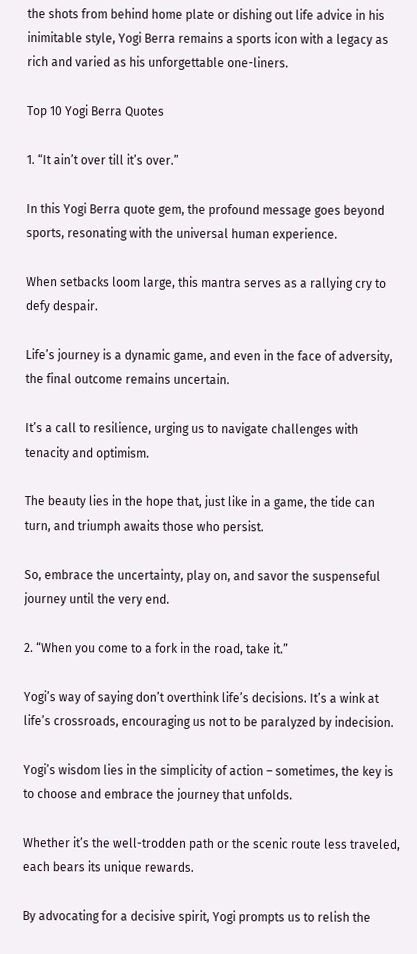the shots from behind home plate or dishing out life advice in his inimitable style, Yogi Berra remains a sports icon with a legacy as rich and varied as his unforgettable one-liners.

Top 10 Yogi Berra Quotes

1. “It ain’t over till it’s over.”

In this Yogi Berra quote gem, the profound message goes beyond sports, resonating with the universal human experience.

When setbacks loom large, this mantra serves as a rallying cry to defy despair.

Life’s journey is a dynamic game, and even in the face of adversity, the final outcome remains uncertain.

It’s a call to resilience, urging us to navigate challenges with tenacity and optimism.

The beauty lies in the hope that, just like in a game, the tide can turn, and triumph awaits those who persist.

So, embrace the uncertainty, play on, and savor the suspenseful journey until the very end.

2. “When you come to a fork in the road, take it.”

Yogi’s way of saying don’t overthink life’s decisions. It’s a wink at life’s crossroads, encouraging us not to be paralyzed by indecision.

Yogi’s wisdom lies in the simplicity of action – sometimes, the key is to choose and embrace the journey that unfolds.

Whether it’s the well-trodden path or the scenic route less traveled, each bears its unique rewards.

By advocating for a decisive spirit, Yogi prompts us to relish the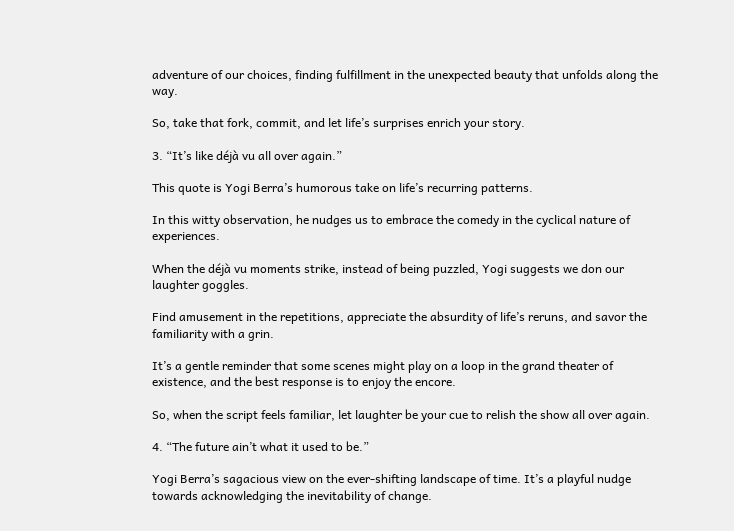adventure of our choices, finding fulfillment in the unexpected beauty that unfolds along the way.

So, take that fork, commit, and let life’s surprises enrich your story.

3. “It’s like déjà vu all over again.”

This quote is Yogi Berra’s humorous take on life’s recurring patterns.

In this witty observation, he nudges us to embrace the comedy in the cyclical nature of experiences.

When the déjà vu moments strike, instead of being puzzled, Yogi suggests we don our laughter goggles.

Find amusement in the repetitions, appreciate the absurdity of life’s reruns, and savor the familiarity with a grin.

It’s a gentle reminder that some scenes might play on a loop in the grand theater of existence, and the best response is to enjoy the encore.

So, when the script feels familiar, let laughter be your cue to relish the show all over again.

4. “The future ain’t what it used to be.”

Yogi Berra’s sagacious view on the ever-shifting landscape of time. It’s a playful nudge towards acknowledging the inevitability of change.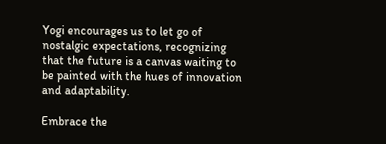Yogi encourages us to let go of nostalgic expectations, recognizing that the future is a canvas waiting to be painted with the hues of innovation and adaptability.

Embrace the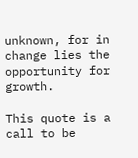unknown, for in change lies the opportunity for growth.

This quote is a call to be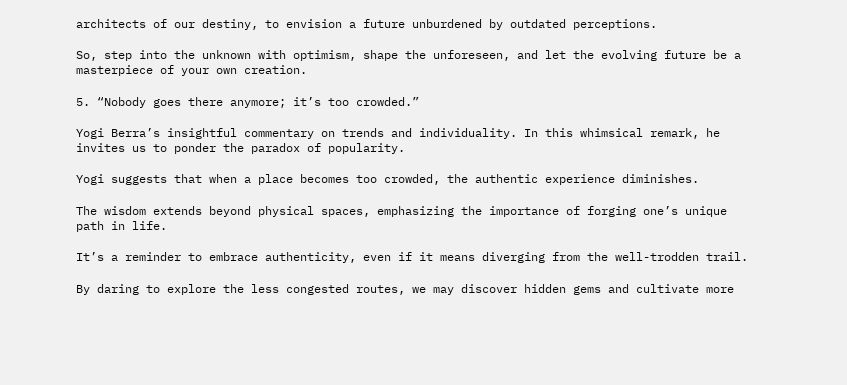architects of our destiny, to envision a future unburdened by outdated perceptions.

So, step into the unknown with optimism, shape the unforeseen, and let the evolving future be a masterpiece of your own creation.

5. “Nobody goes there anymore; it’s too crowded.”

Yogi Berra’s insightful commentary on trends and individuality. In this whimsical remark, he invites us to ponder the paradox of popularity.

Yogi suggests that when a place becomes too crowded, the authentic experience diminishes.

The wisdom extends beyond physical spaces, emphasizing the importance of forging one’s unique path in life.

It’s a reminder to embrace authenticity, even if it means diverging from the well-trodden trail.

By daring to explore the less congested routes, we may discover hidden gems and cultivate more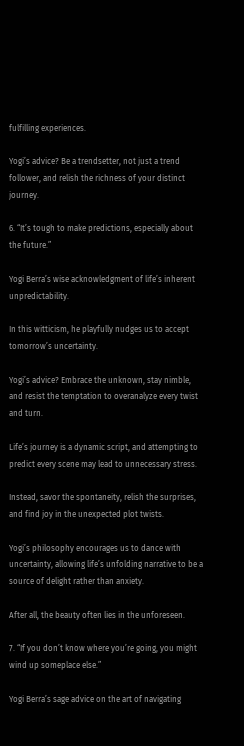fulfilling experiences.

Yogi’s advice? Be a trendsetter, not just a trend follower, and relish the richness of your distinct journey.

6. “It’s tough to make predictions, especially about the future.”

Yogi Berra’s wise acknowledgment of life’s inherent unpredictability.

In this witticism, he playfully nudges us to accept tomorrow’s uncertainty.

Yogi’s advice? Embrace the unknown, stay nimble, and resist the temptation to overanalyze every twist and turn.

Life’s journey is a dynamic script, and attempting to predict every scene may lead to unnecessary stress.

Instead, savor the spontaneity, relish the surprises, and find joy in the unexpected plot twists.

Yogi’s philosophy encourages us to dance with uncertainty, allowing life’s unfolding narrative to be a source of delight rather than anxiety.

After all, the beauty often lies in the unforeseen.

7. “If you don’t know where you’re going, you might wind up someplace else.”

Yogi Berra’s sage advice on the art of navigating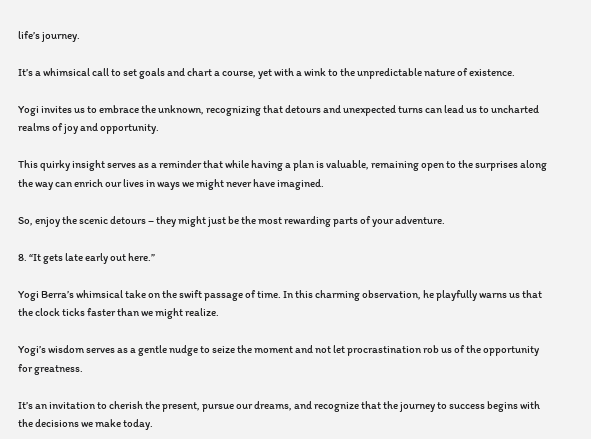life’s journey.

It’s a whimsical call to set goals and chart a course, yet with a wink to the unpredictable nature of existence.

Yogi invites us to embrace the unknown, recognizing that detours and unexpected turns can lead us to uncharted realms of joy and opportunity.

This quirky insight serves as a reminder that while having a plan is valuable, remaining open to the surprises along the way can enrich our lives in ways we might never have imagined.

So, enjoy the scenic detours – they might just be the most rewarding parts of your adventure.

8. “It gets late early out here.”

Yogi Berra’s whimsical take on the swift passage of time. In this charming observation, he playfully warns us that the clock ticks faster than we might realize.

Yogi’s wisdom serves as a gentle nudge to seize the moment and not let procrastination rob us of the opportunity for greatness.

It’s an invitation to cherish the present, pursue our dreams, and recognize that the journey to success begins with the decisions we make today.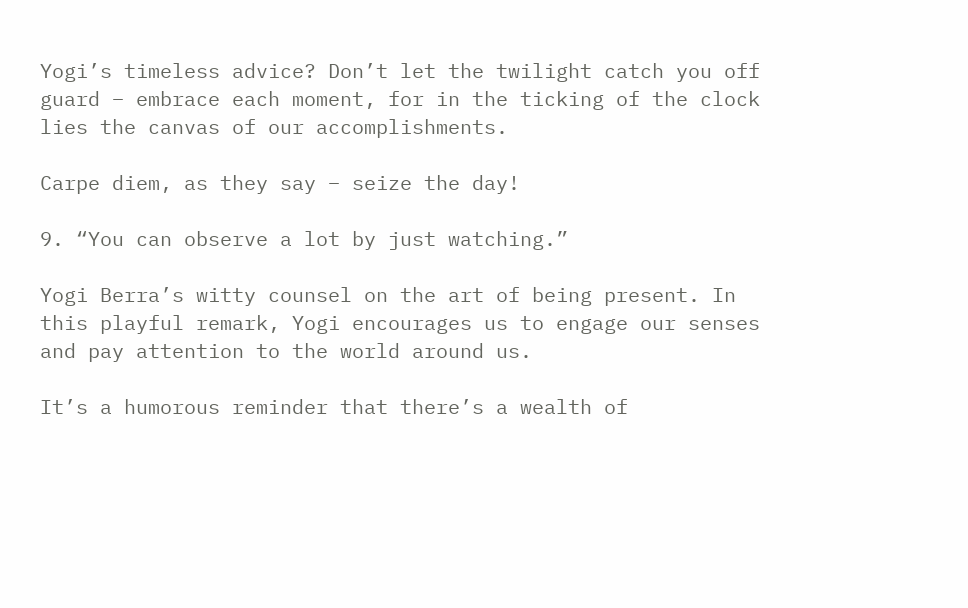Yogi’s timeless advice? Don’t let the twilight catch you off guard – embrace each moment, for in the ticking of the clock lies the canvas of our accomplishments.

Carpe diem, as they say – seize the day!

9. “You can observe a lot by just watching.”

Yogi Berra’s witty counsel on the art of being present. In this playful remark, Yogi encourages us to engage our senses and pay attention to the world around us.

It’s a humorous reminder that there’s a wealth of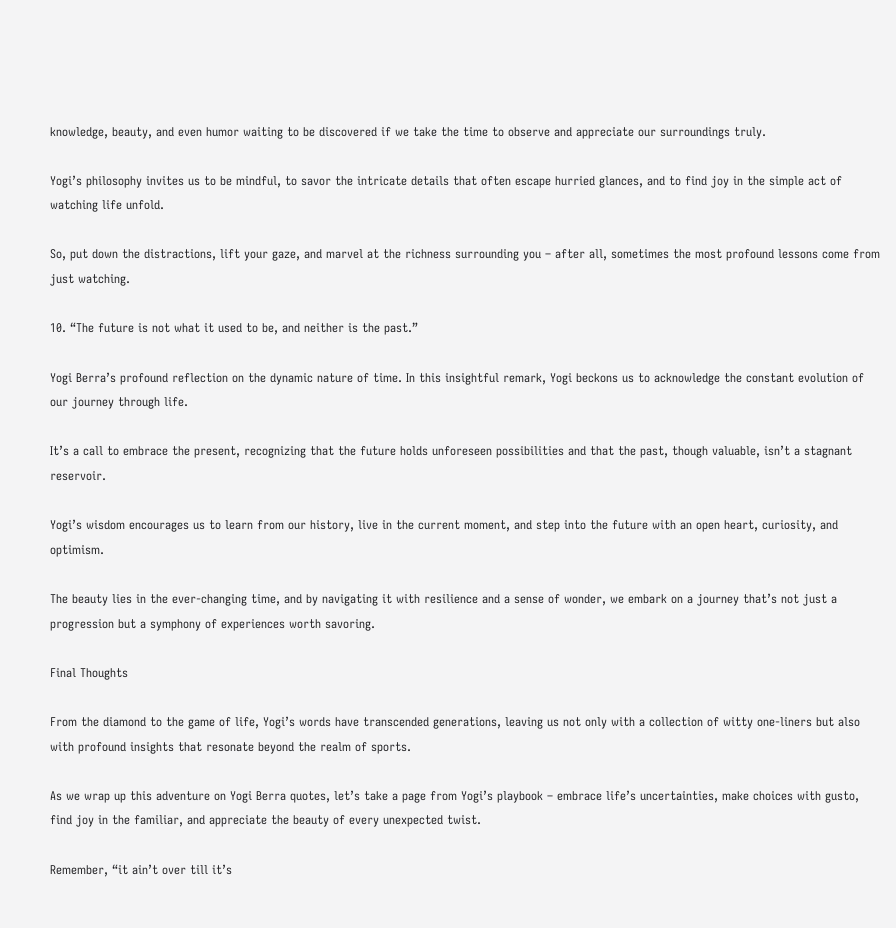knowledge, beauty, and even humor waiting to be discovered if we take the time to observe and appreciate our surroundings truly.

Yogi’s philosophy invites us to be mindful, to savor the intricate details that often escape hurried glances, and to find joy in the simple act of watching life unfold.

So, put down the distractions, lift your gaze, and marvel at the richness surrounding you – after all, sometimes the most profound lessons come from just watching.

10. “The future is not what it used to be, and neither is the past.”

Yogi Berra’s profound reflection on the dynamic nature of time. In this insightful remark, Yogi beckons us to acknowledge the constant evolution of our journey through life.

It’s a call to embrace the present, recognizing that the future holds unforeseen possibilities and that the past, though valuable, isn’t a stagnant reservoir.

Yogi’s wisdom encourages us to learn from our history, live in the current moment, and step into the future with an open heart, curiosity, and optimism.

The beauty lies in the ever-changing time, and by navigating it with resilience and a sense of wonder, we embark on a journey that’s not just a progression but a symphony of experiences worth savoring.

Final Thoughts

From the diamond to the game of life, Yogi’s words have transcended generations, leaving us not only with a collection of witty one-liners but also with profound insights that resonate beyond the realm of sports.

As we wrap up this adventure on Yogi Berra quotes, let’s take a page from Yogi’s playbook – embrace life’s uncertainties, make choices with gusto, find joy in the familiar, and appreciate the beauty of every unexpected twist.

Remember, “it ain’t over till it’s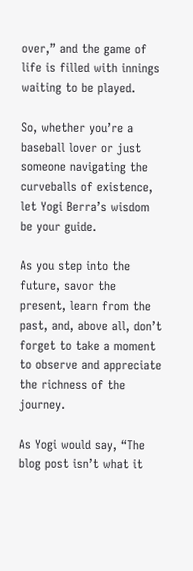over,” and the game of life is filled with innings waiting to be played.

So, whether you’re a baseball lover or just someone navigating the curveballs of existence, let Yogi Berra’s wisdom be your guide.

As you step into the future, savor the present, learn from the past, and, above all, don’t forget to take a moment to observe and appreciate the richness of the journey.

As Yogi would say, “The blog post isn’t what it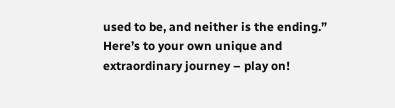used to be, and neither is the ending.” Here’s to your own unique and extraordinary journey – play on!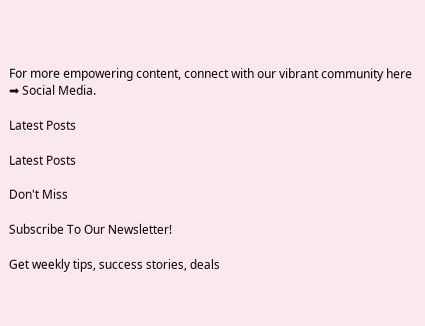For more empowering content, connect with our vibrant community here ➡ Social Media.

Latest Posts

Latest Posts

Don't Miss

Subscribe To Our Newsletter!

Get weekly tips, success stories, deals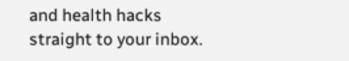and health hacks straight to your inbox.